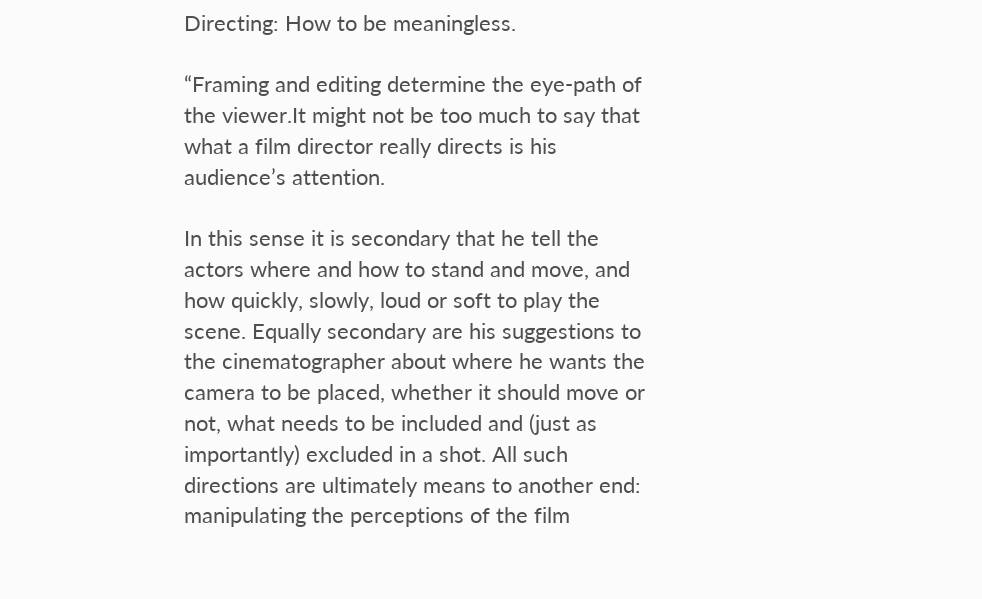Directing: How to be meaningless.

“Framing and editing determine the eye-path of the viewer.It might not be too much to say that what a film director really directs is his audience’s attention.

In this sense it is secondary that he tell the actors where and how to stand and move, and how quickly, slowly, loud or soft to play the scene. Equally secondary are his suggestions to the cinematographer about where he wants the camera to be placed, whether it should move or not, what needs to be included and (just as importantly) excluded in a shot. All such directions are ultimately means to another end: manipulating the perceptions of the film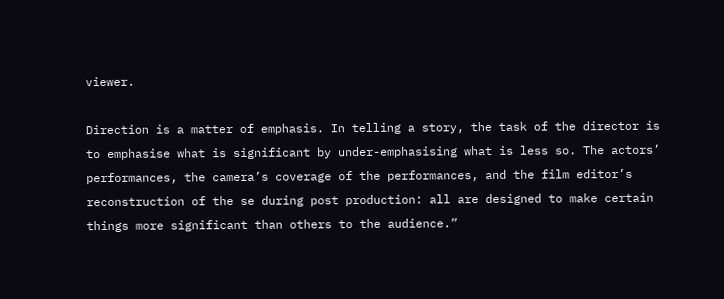viewer.

Direction is a matter of emphasis. In telling a story, the task of the director is to emphasise what is significant by under-emphasising what is less so. The actors’ performances, the camera’s coverage of the performances, and the film editor’s reconstruction of the se during post production: all are designed to make certain things more significant than others to the audience.”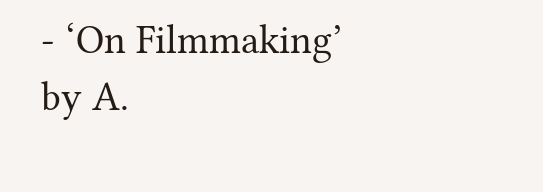- ‘On Filmmaking’ by A.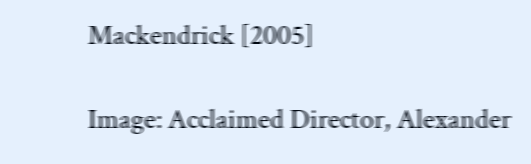Mackendrick [2005]

Image: Acclaimed Director, Alexander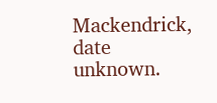Mackendrick, date unknown.